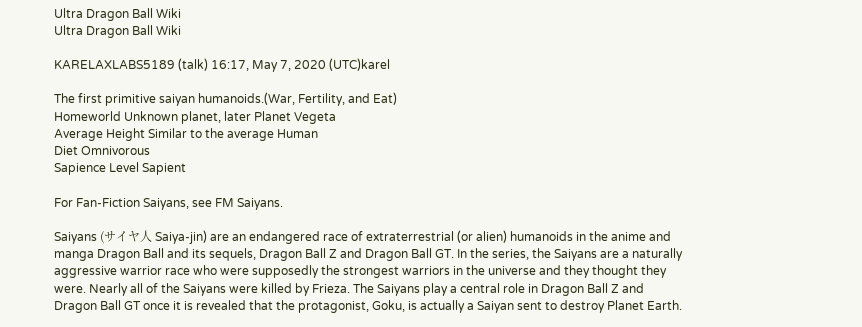Ultra Dragon Ball Wiki
Ultra Dragon Ball Wiki

KARELAXLABS5189 (talk) 16:17, May 7, 2020 (UTC)karel

The first primitive saiyan humanoids.(War, Fertility, and Eat)
Homeworld Unknown planet, later Planet Vegeta
Average Height Similar to the average Human
Diet Omnivorous
Sapience Level Sapient

For Fan-Fiction Saiyans, see FM Saiyans.

Saiyans (サイヤ人 Saiya-jin) are an endangered race of extraterrestrial (or alien) humanoids in the anime and manga Dragon Ball and its sequels, Dragon Ball Z and Dragon Ball GT. In the series, the Saiyans are a naturally aggressive warrior race who were supposedly the strongest warriors in the universe and they thought they were. Nearly all of the Saiyans were killed by Frieza. The Saiyans play a central role in Dragon Ball Z and Dragon Ball GT once it is revealed that the protagonist, Goku, is actually a Saiyan sent to destroy Planet Earth.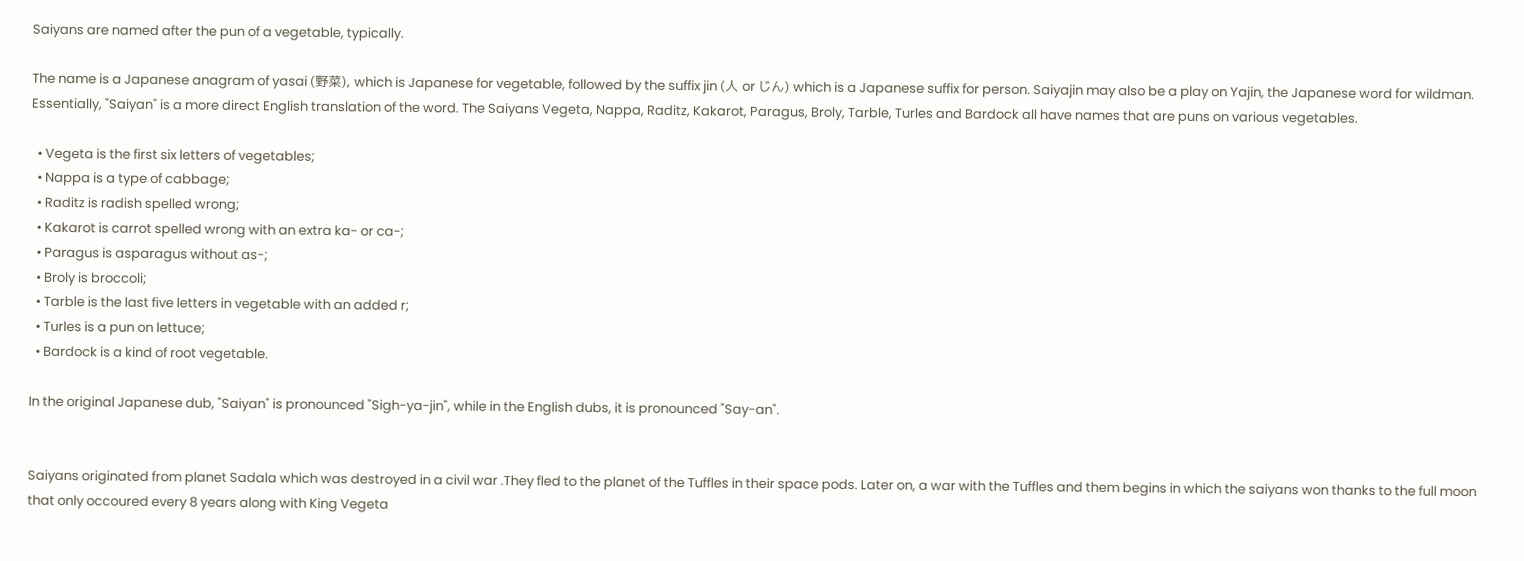Saiyans are named after the pun of a vegetable, typically.

The name is a Japanese anagram of yasai (野菜), which is Japanese for vegetable, followed by the suffix jin (人 or じん) which is a Japanese suffix for person. Saiyajin may also be a play on Yajin, the Japanese word for wildman. Essentially, "Saiyan" is a more direct English translation of the word. The Saiyans Vegeta, Nappa, Raditz, Kakarot, Paragus, Broly, Tarble, Turles and Bardock all have names that are puns on various vegetables.

  • Vegeta is the first six letters of vegetables;
  • Nappa is a type of cabbage;
  • Raditz is radish spelled wrong;
  • Kakarot is carrot spelled wrong with an extra ka- or ca-;
  • Paragus is asparagus without as-;
  • Broly is broccoli;
  • Tarble is the last five letters in vegetable with an added r;
  • Turles is a pun on lettuce;
  • Bardock is a kind of root vegetable.

In the original Japanese dub, "Saiyan" is pronounced "Sigh-ya-jin", while in the English dubs, it is pronounced "Say-an".


Saiyans originated from planet Sadala which was destroyed in a civil war .They fled to the planet of the Tuffles in their space pods. Later on, a war with the Tuffles and them begins in which the saiyans won thanks to the full moon that only occoured every 8 years along with King Vegeta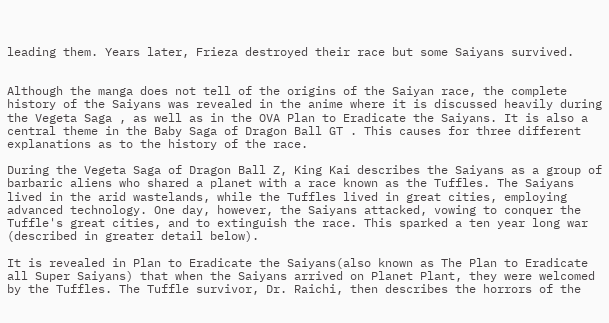leading them. Years later, Frieza destroyed their race but some Saiyans survived.


Although the manga does not tell of the origins of the Saiyan race, the complete history of the Saiyans was revealed in the anime where it is discussed heavily during the Vegeta Saga , as well as in the OVA Plan to Eradicate the Saiyans. It is also a central theme in the Baby Saga of Dragon Ball GT . This causes for three different explanations as to the history of the race.

During the Vegeta Saga of Dragon Ball Z, King Kai describes the Saiyans as a group of barbaric aliens who shared a planet with a race known as the Tuffles. The Saiyans lived in the arid wastelands, while the Tuffles lived in great cities, employing advanced technology. One day, however, the Saiyans attacked, vowing to conquer the Tuffle's great cities, and to extinguish the race. This sparked a ten year long war (described in greater detail below).

It is revealed in Plan to Eradicate the Saiyans(also known as The Plan to Eradicate all Super Saiyans) that when the Saiyans arrived on Planet Plant, they were welcomed by the Tuffles. The Tuffle survivor, Dr. Raichi, then describes the horrors of the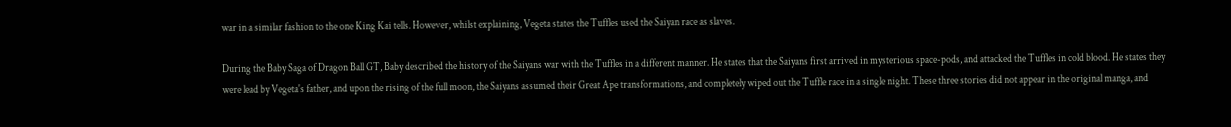war in a similar fashion to the one King Kai tells. However, whilst explaining, Vegeta states the Tuffles used the Saiyan race as slaves.

During the Baby Saga of Dragon Ball GT, Baby described the history of the Saiyans war with the Tuffles in a different manner. He states that the Saiyans first arrived in mysterious space-pods, and attacked the Tuffles in cold blood. He states they were lead by Vegeta's father, and upon the rising of the full moon, the Saiyans assumed their Great Ape transformations, and completely wiped out the Tuffle race in a single night. These three stories did not appear in the original manga, and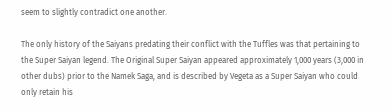seem to slightly contradict one another.

The only history of the Saiyans predating their conflict with the Tuffles was that pertaining to the Super Saiyan legend. The Original Super Saiyan appeared approximately 1,000 years (3,000 in other dubs) prior to the Namek Saga, and is described by Vegeta as a Super Saiyan who could only retain his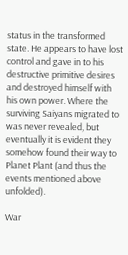status in the transformed state. He appears to have lost control and gave in to his destructive primitive desires and destroyed himself with his own power. Where the surviving Saiyans migrated to was never revealed, but eventually it is evident they somehow found their way to Planet Plant (and thus the events mentioned above unfolded).

War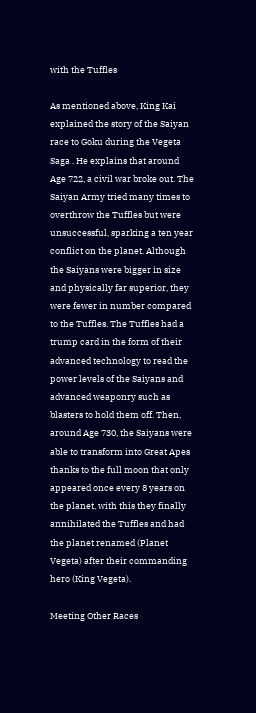with the Tuffles

As mentioned above, King Kai explained the story of the Saiyan race to Goku during the Vegeta Saga . He explains that around Age 722, a civil war broke out. The Saiyan Army tried many times to overthrow the Tuffles but were unsuccessful, sparking a ten year conflict on the planet. Although the Saiyans were bigger in size and physically far superior, they were fewer in number compared to the Tuffles. The Tuffles had a trump card in the form of their advanced technology to read the power levels of the Saiyans and advanced weaponry such as blasters to hold them off. Then, around Age 730, the Saiyans were able to transform into Great Apes thanks to the full moon that only appeared once every 8 years on the planet, with this they finally annihilated the Tuffles and had the planet renamed (Planet Vegeta) after their commanding hero (King Vegeta).

Meeting Other Races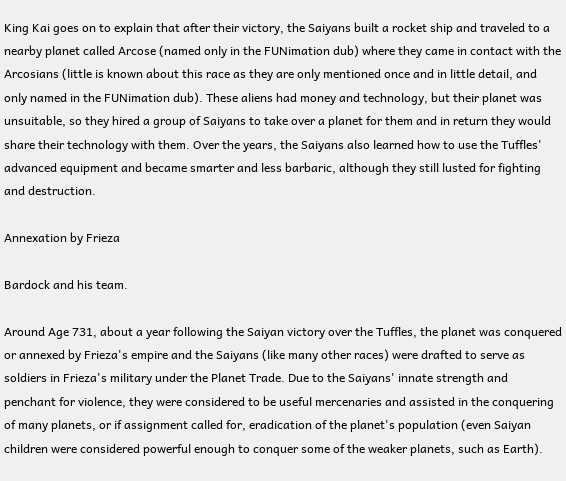King Kai goes on to explain that after their victory, the Saiyans built a rocket ship and traveled to a nearby planet called Arcose (named only in the FUNimation dub) where they came in contact with the Arcosians (little is known about this race as they are only mentioned once and in little detail, and only named in the FUNimation dub). These aliens had money and technology, but their planet was unsuitable, so they hired a group of Saiyans to take over a planet for them and in return they would share their technology with them. Over the years, the Saiyans also learned how to use the Tuffles' advanced equipment and became smarter and less barbaric, although they still lusted for fighting and destruction.

Annexation by Frieza

Bardock and his team.

Around Age 731, about a year following the Saiyan victory over the Tuffles, the planet was conquered or annexed by Frieza's empire and the Saiyans (like many other races) were drafted to serve as soldiers in Frieza's military under the Planet Trade. Due to the Saiyans' innate strength and penchant for violence, they were considered to be useful mercenaries and assisted in the conquering of many planets, or if assignment called for, eradication of the planet's population (even Saiyan children were considered powerful enough to conquer some of the weaker planets, such as Earth).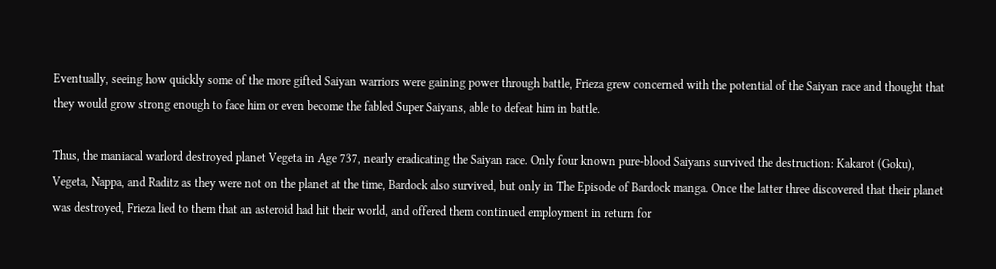Eventually, seeing how quickly some of the more gifted Saiyan warriors were gaining power through battle, Frieza grew concerned with the potential of the Saiyan race and thought that they would grow strong enough to face him or even become the fabled Super Saiyans, able to defeat him in battle.

Thus, the maniacal warlord destroyed planet Vegeta in Age 737, nearly eradicating the Saiyan race. Only four known pure-blood Saiyans survived the destruction: Kakarot (Goku), Vegeta, Nappa, and Raditz as they were not on the planet at the time, Bardock also survived, but only in The Episode of Bardock manga. Once the latter three discovered that their planet was destroyed, Frieza lied to them that an asteroid had hit their world, and offered them continued employment in return for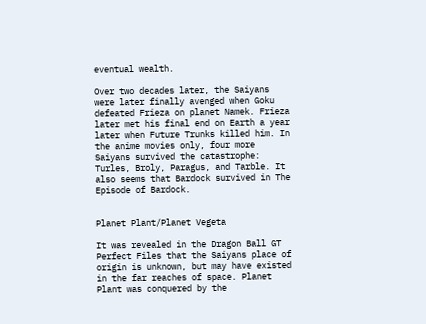eventual wealth.

Over two decades later, the Saiyans were later finally avenged when Goku defeated Frieza on planet Namek. Frieza later met his final end on Earth a year later when Future Trunks killed him. In the anime movies only, four more Saiyans survived the catastrophe: Turles, Broly, Paragus, and Tarble. It also seems that Bardock survived in The Episode of Bardock.


Planet Plant/Planet Vegeta

It was revealed in the Dragon Ball GT Perfect Files that the Saiyans place of origin is unknown, but may have existed in the far reaches of space. Planet Plant was conquered by the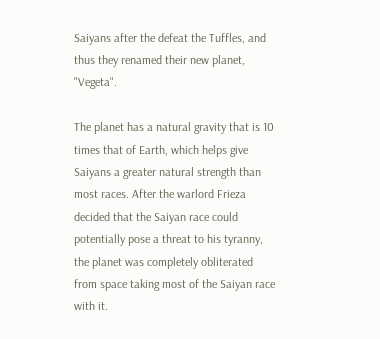Saiyans after the defeat the Tuffles, and thus they renamed their new planet, "Vegeta".

The planet has a natural gravity that is 10 times that of Earth, which helps give Saiyans a greater natural strength than most races. After the warlord Frieza decided that the Saiyan race could potentially pose a threat to his tyranny, the planet was completely obliterated from space taking most of the Saiyan race with it.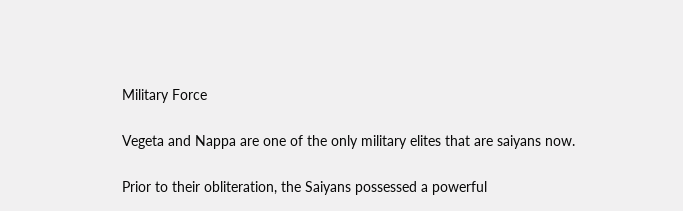Military Force

Vegeta and Nappa are one of the only military elites that are saiyans now.

Prior to their obliteration, the Saiyans possessed a powerful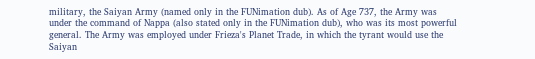military, the Saiyan Army (named only in the FUNimation dub). As of Age 737, the Army was under the command of Nappa (also stated only in the FUNimation dub), who was its most powerful general. The Army was employed under Frieza's Planet Trade, in which the tyrant would use the Saiyan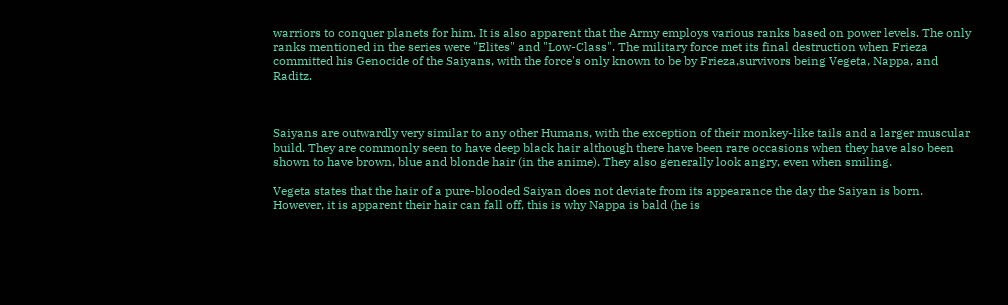warriors to conquer planets for him. It is also apparent that the Army employs various ranks based on power levels. The only ranks mentioned in the series were "Elites" and "Low-Class". The military force met its final destruction when Frieza committed his Genocide of the Saiyans, with the force's only known to be by Frieza,survivors being Vegeta, Nappa, and Raditz.



Saiyans are outwardly very similar to any other Humans, with the exception of their monkey-like tails and a larger muscular build. They are commonly seen to have deep black hair although there have been rare occasions when they have also been shown to have brown, blue and blonde hair (in the anime). They also generally look angry, even when smiling.

Vegeta states that the hair of a pure-blooded Saiyan does not deviate from its appearance the day the Saiyan is born. However, it is apparent their hair can fall off, this is why Nappa is bald (he is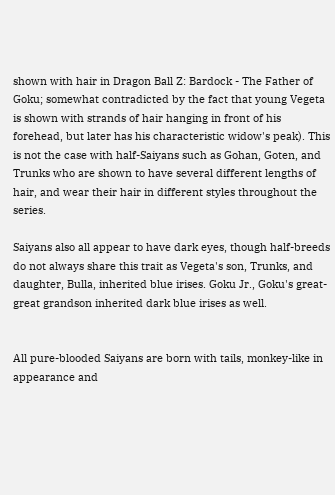shown with hair in Dragon Ball Z: Bardock - The Father of Goku; somewhat contradicted by the fact that young Vegeta is shown with strands of hair hanging in front of his forehead, but later has his characteristic widow's peak). This is not the case with half-Saiyans such as Gohan, Goten, and Trunks who are shown to have several different lengths of hair, and wear their hair in different styles throughout the series.

Saiyans also all appear to have dark eyes, though half-breeds do not always share this trait as Vegeta's son, Trunks, and daughter, Bulla, inherited blue irises. Goku Jr., Goku's great-great grandson inherited dark blue irises as well.


All pure-blooded Saiyans are born with tails, monkey-like in appearance and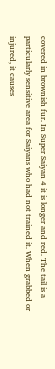covered in brownish fur. In Super Saiyan 4 it is longer and red. The tail is a particularly sensitive area for Saiyans who had not trained it. When grabbed or injured, it causes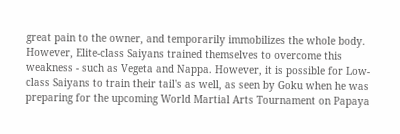great pain to the owner, and temporarily immobilizes the whole body. However, Elite-class Saiyans trained themselves to overcome this weakness - such as Vegeta and Nappa. However, it is possible for Low-class Saiyans to train their tail's as well, as seen by Goku when he was preparing for the upcoming World Martial Arts Tournament on Papaya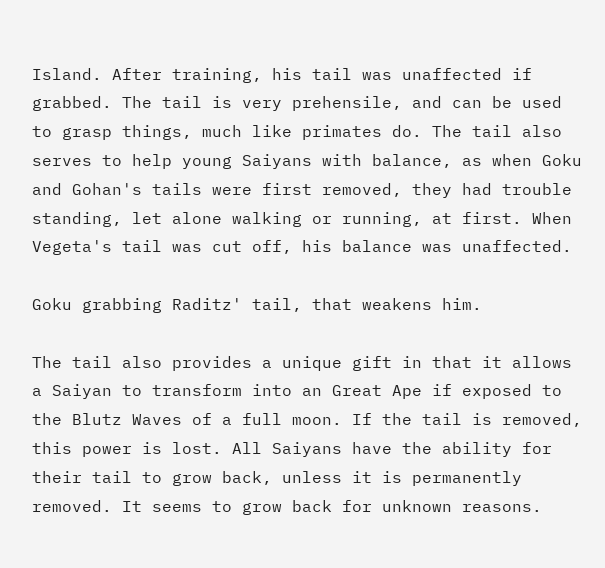Island. After training, his tail was unaffected if grabbed. The tail is very prehensile, and can be used to grasp things, much like primates do. The tail also serves to help young Saiyans with balance, as when Goku and Gohan's tails were first removed, they had trouble standing, let alone walking or running, at first. When Vegeta's tail was cut off, his balance was unaffected.

Goku grabbing Raditz' tail, that weakens him.

The tail also provides a unique gift in that it allows a Saiyan to transform into an Great Ape if exposed to the Blutz Waves of a full moon. If the tail is removed, this power is lost. All Saiyans have the ability for their tail to grow back, unless it is permanently removed. It seems to grow back for unknown reasons.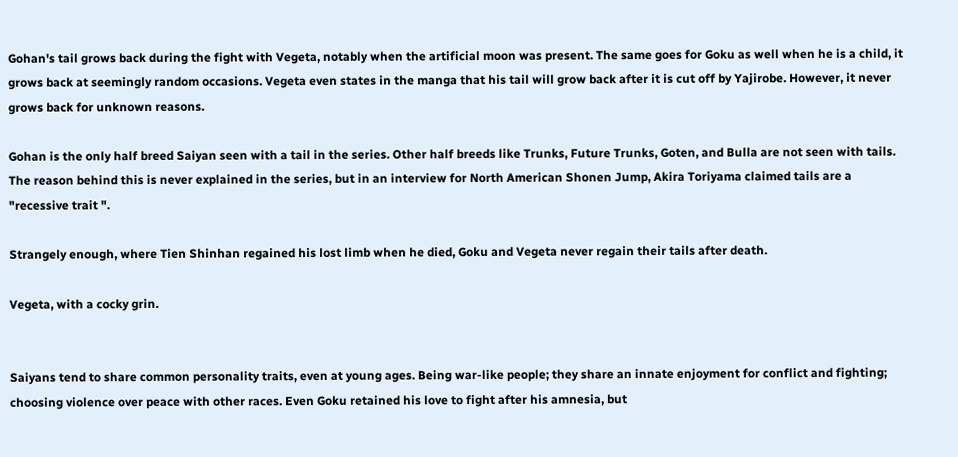Gohan's tail grows back during the fight with Vegeta, notably when the artificial moon was present. The same goes for Goku as well when he is a child, it grows back at seemingly random occasions. Vegeta even states in the manga that his tail will grow back after it is cut off by Yajirobe. However, it never grows back for unknown reasons.

Gohan is the only half breed Saiyan seen with a tail in the series. Other half breeds like Trunks, Future Trunks, Goten, and Bulla are not seen with tails. The reason behind this is never explained in the series, but in an interview for North American Shonen Jump, Akira Toriyama claimed tails are a "recessive trait ".

Strangely enough, where Tien Shinhan regained his lost limb when he died, Goku and Vegeta never regain their tails after death.

Vegeta, with a cocky grin.


Saiyans tend to share common personality traits, even at young ages. Being war-like people; they share an innate enjoyment for conflict and fighting; choosing violence over peace with other races. Even Goku retained his love to fight after his amnesia, but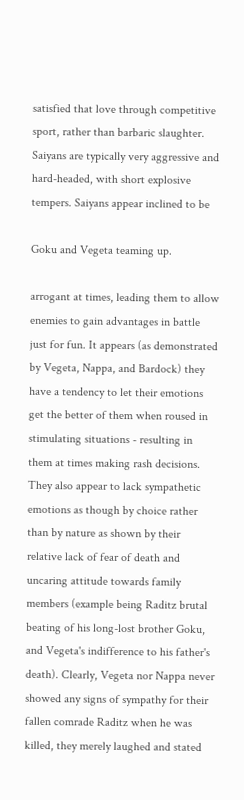satisfied that love through competitive sport, rather than barbaric slaughter. Saiyans are typically very aggressive and hard-headed, with short explosive tempers. Saiyans appear inclined to be

Goku and Vegeta teaming up.

arrogant at times, leading them to allow enemies to gain advantages in battle just for fun. It appears (as demonstrated by Vegeta, Nappa, and Bardock) they have a tendency to let their emotions get the better of them when roused in stimulating situations - resulting in them at times making rash decisions. They also appear to lack sympathetic emotions as though by choice rather than by nature as shown by their relative lack of fear of death and uncaring attitude towards family members (example being Raditz brutal beating of his long-lost brother Goku, and Vegeta's indifference to his father's death). Clearly, Vegeta nor Nappa never showed any signs of sympathy for their fallen comrade Raditz when he was killed, they merely laughed and stated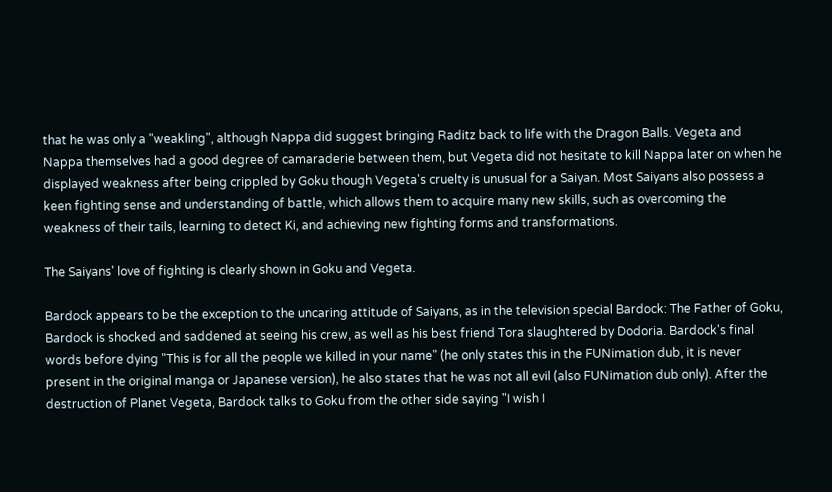that he was only a "weakling", although Nappa did suggest bringing Raditz back to life with the Dragon Balls. Vegeta and Nappa themselves had a good degree of camaraderie between them, but Vegeta did not hesitate to kill Nappa later on when he displayed weakness after being crippled by Goku though Vegeta's cruelty is unusual for a Saiyan. Most Saiyans also possess a keen fighting sense and understanding of battle, which allows them to acquire many new skills, such as overcoming the weakness of their tails, learning to detect Ki, and achieving new fighting forms and transformations.

The Saiyans' love of fighting is clearly shown in Goku and Vegeta.

Bardock appears to be the exception to the uncaring attitude of Saiyans, as in the television special Bardock: The Father of Goku, Bardock is shocked and saddened at seeing his crew, as well as his best friend Tora slaughtered by Dodoria. Bardock's final words before dying "This is for all the people we killed in your name" (he only states this in the FUNimation dub, it is never present in the original manga or Japanese version), he also states that he was not all evil (also FUNimation dub only). After the destruction of Planet Vegeta, Bardock talks to Goku from the other side saying "I wish I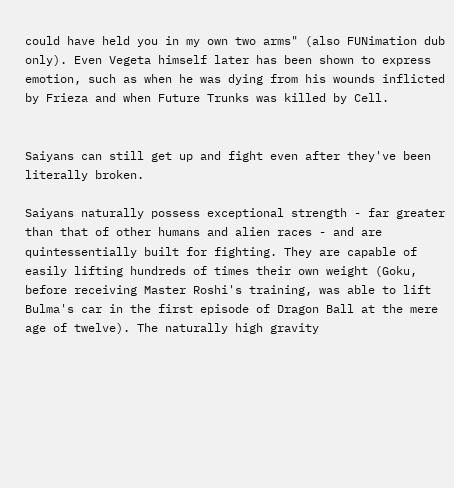could have held you in my own two arms" (also FUNimation dub only). Even Vegeta himself later has been shown to express emotion, such as when he was dying from his wounds inflicted by Frieza and when Future Trunks was killed by Cell.


Saiyans can still get up and fight even after they've been literally broken.

Saiyans naturally possess exceptional strength - far greater than that of other humans and alien races - and are quintessentially built for fighting. They are capable of easily lifting hundreds of times their own weight (Goku, before receiving Master Roshi's training, was able to lift Bulma's car in the first episode of Dragon Ball at the mere age of twelve). The naturally high gravity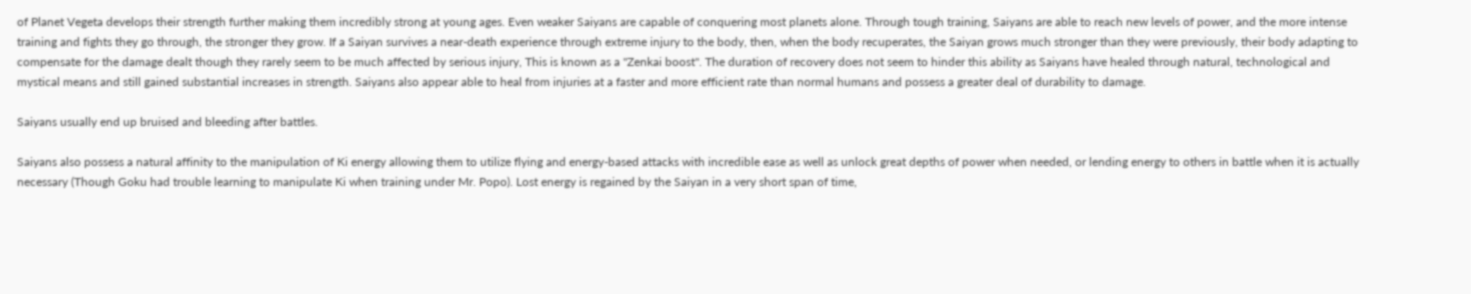of Planet Vegeta develops their strength further making them incredibly strong at young ages. Even weaker Saiyans are capable of conquering most planets alone. Through tough training, Saiyans are able to reach new levels of power, and the more intense training and fights they go through, the stronger they grow. If a Saiyan survives a near-death experience through extreme injury to the body, then, when the body recuperates, the Saiyan grows much stronger than they were previously, their body adapting to compensate for the damage dealt though they rarely seem to be much affected by serious injury, This is known as a "Zenkai boost". The duration of recovery does not seem to hinder this ability as Saiyans have healed through natural, technological and mystical means and still gained substantial increases in strength. Saiyans also appear able to heal from injuries at a faster and more efficient rate than normal humans and possess a greater deal of durability to damage.

Saiyans usually end up bruised and bleeding after battles.

Saiyans also possess a natural affinity to the manipulation of Ki energy allowing them to utilize flying and energy-based attacks with incredible ease as well as unlock great depths of power when needed, or lending energy to others in battle when it is actually necessary (Though Goku had trouble learning to manipulate Ki when training under Mr. Popo). Lost energy is regained by the Saiyan in a very short span of time,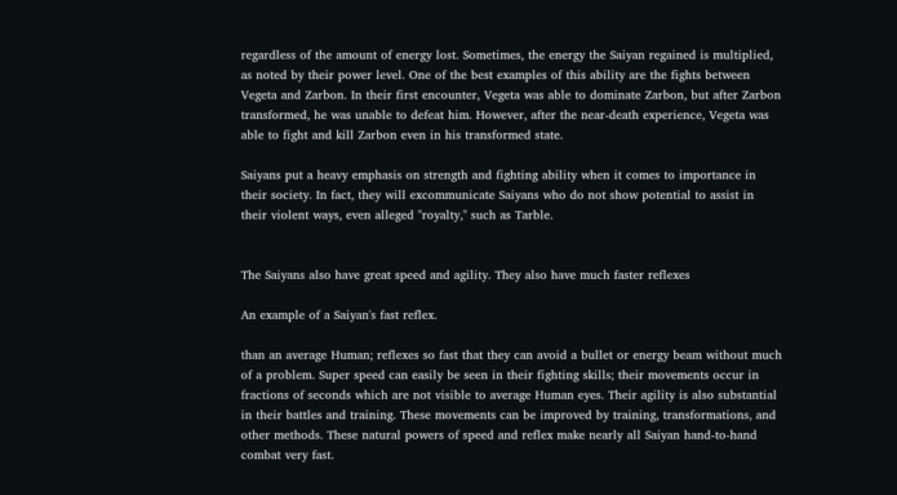regardless of the amount of energy lost. Sometimes, the energy the Saiyan regained is multiplied, as noted by their power level. One of the best examples of this ability are the fights between Vegeta and Zarbon. In their first encounter, Vegeta was able to dominate Zarbon, but after Zarbon transformed, he was unable to defeat him. However, after the near-death experience, Vegeta was able to fight and kill Zarbon even in his transformed state.

Saiyans put a heavy emphasis on strength and fighting ability when it comes to importance in their society. In fact, they will excommunicate Saiyans who do not show potential to assist in their violent ways, even alleged "royalty," such as Tarble.


The Saiyans also have great speed and agility. They also have much faster reflexes

An example of a Saiyan's fast reflex.

than an average Human; reflexes so fast that they can avoid a bullet or energy beam without much of a problem. Super speed can easily be seen in their fighting skills; their movements occur in fractions of seconds which are not visible to average Human eyes. Their agility is also substantial in their battles and training. These movements can be improved by training, transformations, and other methods. These natural powers of speed and reflex make nearly all Saiyan hand-to-hand combat very fast.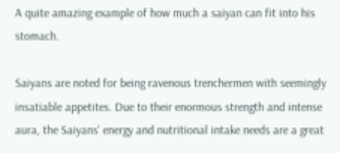A quite amazing example of how much a saiyan can fit into his stomach.

Saiyans are noted for being ravenous trenchermen with seemingly insatiable appetites. Due to their enormous strength and intense aura, the Saiyans' energy and nutritional intake needs are a great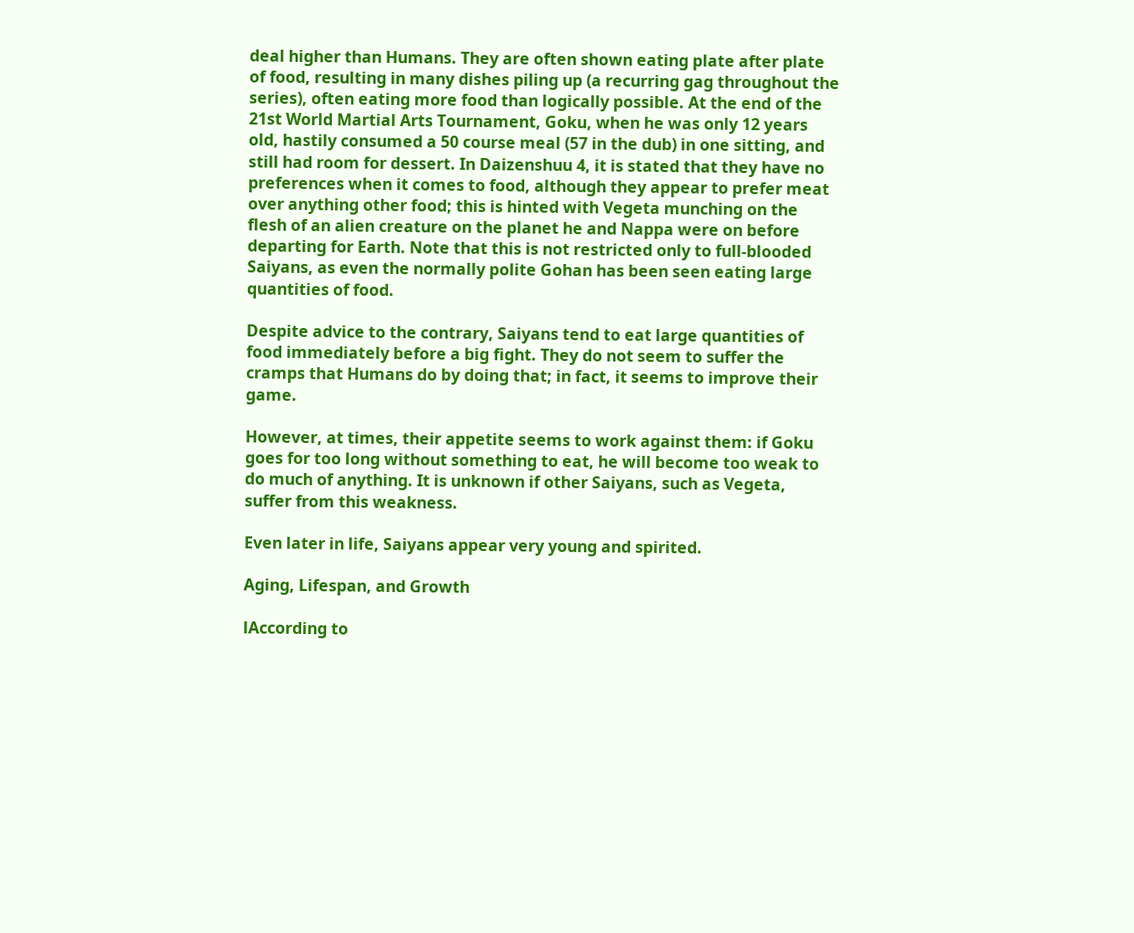deal higher than Humans. They are often shown eating plate after plate of food, resulting in many dishes piling up (a recurring gag throughout the series), often eating more food than logically possible. At the end of the 21st World Martial Arts Tournament, Goku, when he was only 12 years old, hastily consumed a 50 course meal (57 in the dub) in one sitting, and still had room for dessert. In Daizenshuu 4, it is stated that they have no preferences when it comes to food, although they appear to prefer meat over anything other food; this is hinted with Vegeta munching on the flesh of an alien creature on the planet he and Nappa were on before departing for Earth. Note that this is not restricted only to full-blooded Saiyans, as even the normally polite Gohan has been seen eating large quantities of food.

Despite advice to the contrary, Saiyans tend to eat large quantities of food immediately before a big fight. They do not seem to suffer the cramps that Humans do by doing that; in fact, it seems to improve their game.

However, at times, their appetite seems to work against them: if Goku goes for too long without something to eat, he will become too weak to do much of anything. It is unknown if other Saiyans, such as Vegeta, suffer from this weakness.

Even later in life, Saiyans appear very young and spirited.

Aging, Lifespan, and Growth

lAccording to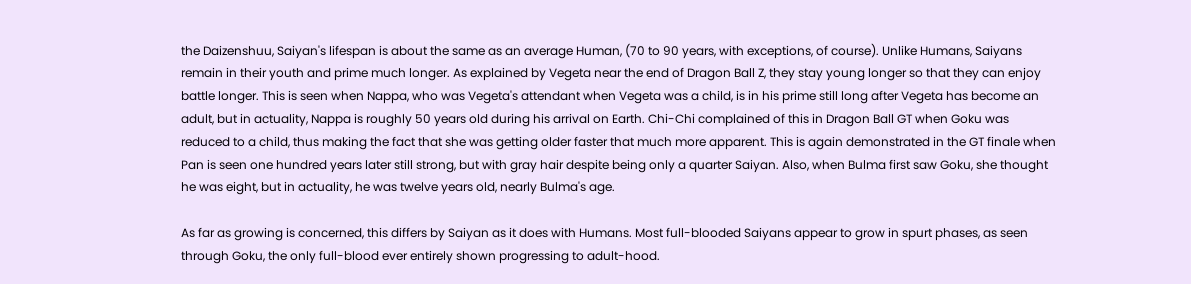the Daizenshuu, Saiyan's lifespan is about the same as an average Human, (70 to 90 years, with exceptions, of course). Unlike Humans, Saiyans remain in their youth and prime much longer. As explained by Vegeta near the end of Dragon Ball Z, they stay young longer so that they can enjoy battle longer. This is seen when Nappa, who was Vegeta's attendant when Vegeta was a child, is in his prime still long after Vegeta has become an adult, but in actuality, Nappa is roughly 50 years old during his arrival on Earth. Chi-Chi complained of this in Dragon Ball GT when Goku was reduced to a child, thus making the fact that she was getting older faster that much more apparent. This is again demonstrated in the GT finale when Pan is seen one hundred years later still strong, but with gray hair despite being only a quarter Saiyan. Also, when Bulma first saw Goku, she thought he was eight, but in actuality, he was twelve years old, nearly Bulma's age.

As far as growing is concerned, this differs by Saiyan as it does with Humans. Most full-blooded Saiyans appear to grow in spurt phases, as seen through Goku, the only full-blood ever entirely shown progressing to adult-hood.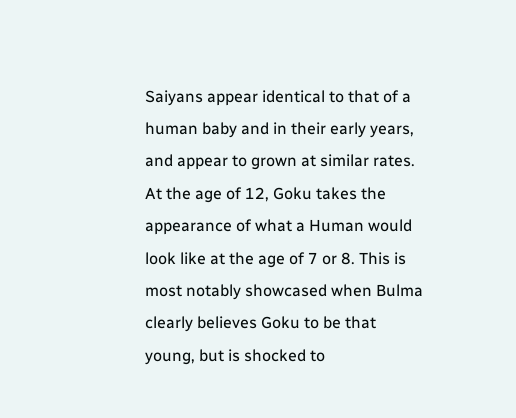Saiyans appear identical to that of a human baby and in their early years, and appear to grown at similar rates. At the age of 12, Goku takes the appearance of what a Human would look like at the age of 7 or 8. This is most notably showcased when Bulma clearly believes Goku to be that young, but is shocked to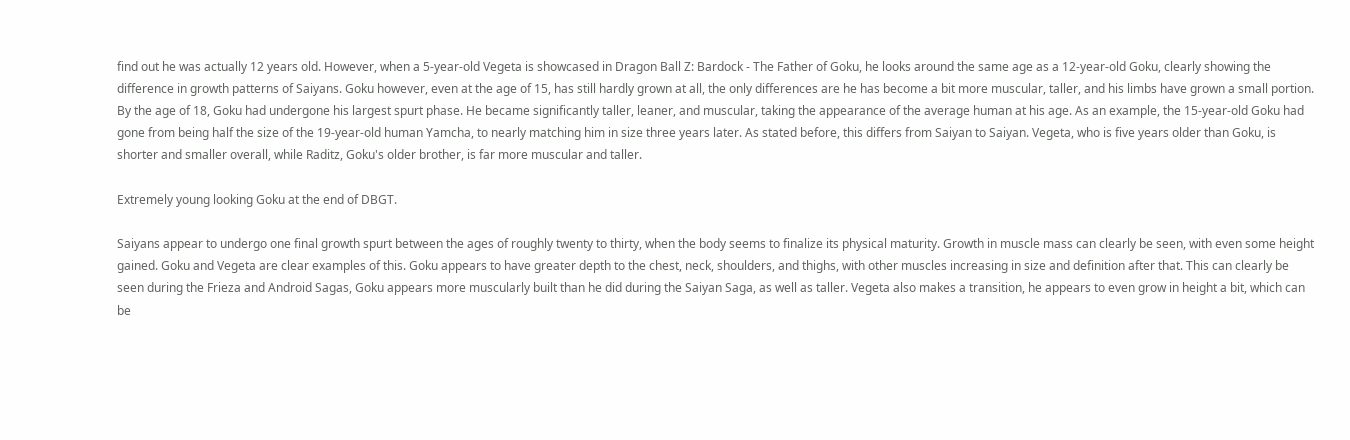find out he was actually 12 years old. However, when a 5-year-old Vegeta is showcased in Dragon Ball Z: Bardock - The Father of Goku, he looks around the same age as a 12-year-old Goku, clearly showing the difference in growth patterns of Saiyans. Goku however, even at the age of 15, has still hardly grown at all, the only differences are he has become a bit more muscular, taller, and his limbs have grown a small portion. By the age of 18, Goku had undergone his largest spurt phase. He became significantly taller, leaner, and muscular, taking the appearance of the average human at his age. As an example, the 15-year-old Goku had gone from being half the size of the 19-year-old human Yamcha, to nearly matching him in size three years later. As stated before, this differs from Saiyan to Saiyan. Vegeta, who is five years older than Goku, is shorter and smaller overall, while Raditz, Goku's older brother, is far more muscular and taller.

Extremely young looking Goku at the end of DBGT.

Saiyans appear to undergo one final growth spurt between the ages of roughly twenty to thirty, when the body seems to finalize its physical maturity. Growth in muscle mass can clearly be seen, with even some height gained. Goku and Vegeta are clear examples of this. Goku appears to have greater depth to the chest, neck, shoulders, and thighs, with other muscles increasing in size and definition after that. This can clearly be seen during the Frieza and Android Sagas, Goku appears more muscularly built than he did during the Saiyan Saga, as well as taller. Vegeta also makes a transition, he appears to even grow in height a bit, which can be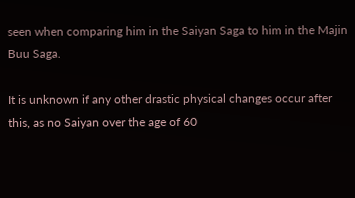seen when comparing him in the Saiyan Saga to him in the Majin Buu Saga.

It is unknown if any other drastic physical changes occur after this, as no Saiyan over the age of 60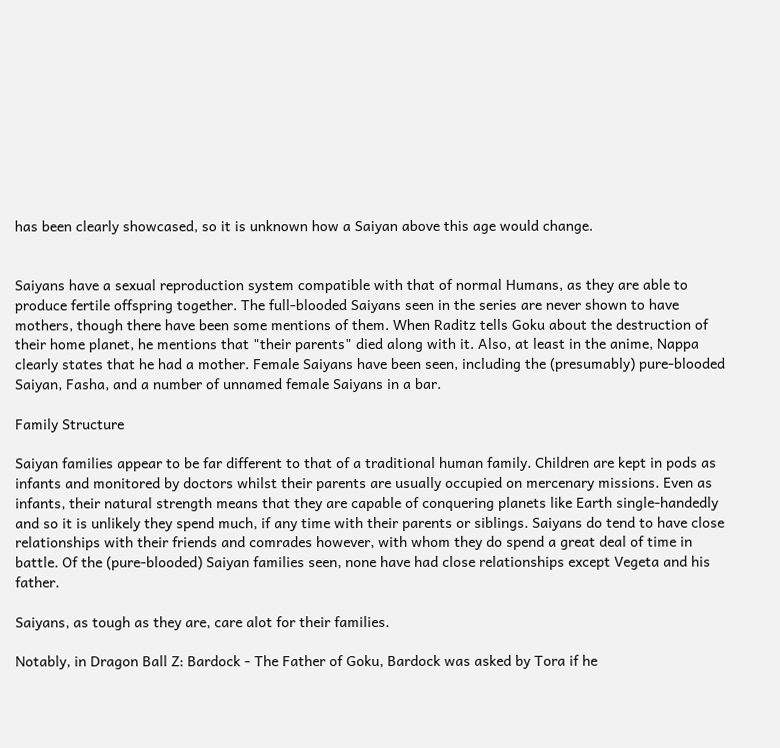has been clearly showcased, so it is unknown how a Saiyan above this age would change.


Saiyans have a sexual reproduction system compatible with that of normal Humans, as they are able to produce fertile offspring together. The full-blooded Saiyans seen in the series are never shown to have mothers, though there have been some mentions of them. When Raditz tells Goku about the destruction of their home planet, he mentions that "their parents" died along with it. Also, at least in the anime, Nappa clearly states that he had a mother. Female Saiyans have been seen, including the (presumably) pure-blooded Saiyan, Fasha, and a number of unnamed female Saiyans in a bar.

Family Structure

Saiyan families appear to be far different to that of a traditional human family. Children are kept in pods as infants and monitored by doctors whilst their parents are usually occupied on mercenary missions. Even as infants, their natural strength means that they are capable of conquering planets like Earth single-handedly and so it is unlikely they spend much, if any time with their parents or siblings. Saiyans do tend to have close relationships with their friends and comrades however, with whom they do spend a great deal of time in battle. Of the (pure-blooded) Saiyan families seen, none have had close relationships except Vegeta and his father.

Saiyans, as tough as they are, care alot for their families.

Notably, in Dragon Ball Z: Bardock - The Father of Goku, Bardock was asked by Tora if he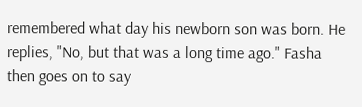remembered what day his newborn son was born. He replies, "No, but that was a long time ago." Fasha then goes on to say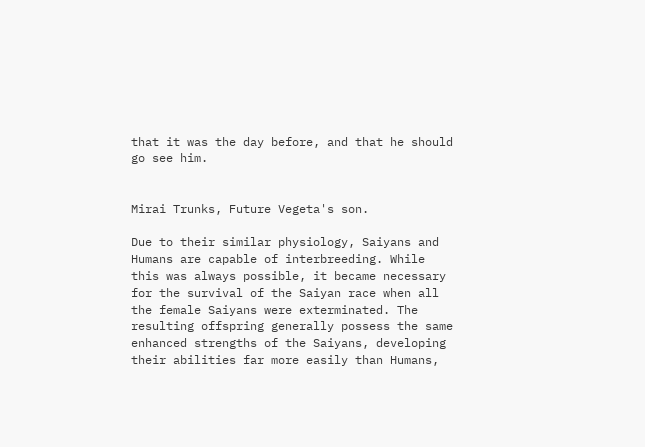that it was the day before, and that he should go see him.


Mirai Trunks, Future Vegeta's son.

Due to their similar physiology, Saiyans and Humans are capable of interbreeding. While this was always possible, it became necessary for the survival of the Saiyan race when all the female Saiyans were exterminated. The resulting offspring generally possess the same enhanced strengths of the Saiyans, developing their abilities far more easily than Humans,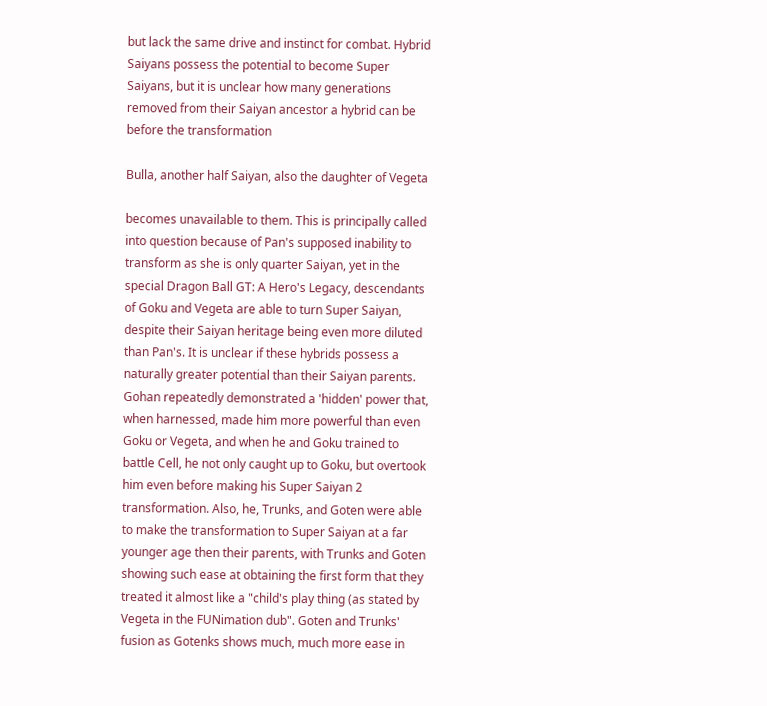but lack the same drive and instinct for combat. Hybrid Saiyans possess the potential to become Super Saiyans, but it is unclear how many generations removed from their Saiyan ancestor a hybrid can be before the transformation

Bulla, another half Saiyan, also the daughter of Vegeta

becomes unavailable to them. This is principally called into question because of Pan's supposed inability to transform as she is only quarter Saiyan, yet in the special Dragon Ball GT: A Hero's Legacy, descendants of Goku and Vegeta are able to turn Super Saiyan, despite their Saiyan heritage being even more diluted than Pan's. It is unclear if these hybrids possess a naturally greater potential than their Saiyan parents. Gohan repeatedly demonstrated a 'hidden' power that, when harnessed, made him more powerful than even Goku or Vegeta, and when he and Goku trained to battle Cell, he not only caught up to Goku, but overtook him even before making his Super Saiyan 2 transformation. Also, he, Trunks, and Goten were able to make the transformation to Super Saiyan at a far younger age then their parents, with Trunks and Goten showing such ease at obtaining the first form that they treated it almost like a "child's play thing (as stated by Vegeta in the FUNimation dub". Goten and Trunks' fusion as Gotenks shows much, much more ease in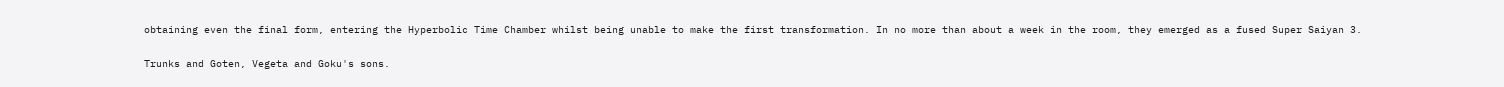obtaining even the final form, entering the Hyperbolic Time Chamber whilst being unable to make the first transformation. In no more than about a week in the room, they emerged as a fused Super Saiyan 3.

Trunks and Goten, Vegeta and Goku's sons.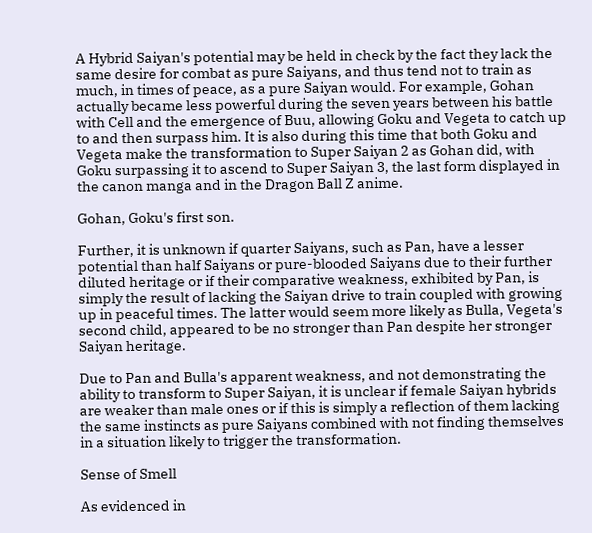A Hybrid Saiyan's potential may be held in check by the fact they lack the same desire for combat as pure Saiyans, and thus tend not to train as much, in times of peace, as a pure Saiyan would. For example, Gohan actually became less powerful during the seven years between his battle with Cell and the emergence of Buu, allowing Goku and Vegeta to catch up to and then surpass him. It is also during this time that both Goku and Vegeta make the transformation to Super Saiyan 2 as Gohan did, with Goku surpassing it to ascend to Super Saiyan 3, the last form displayed in the canon manga and in the Dragon Ball Z anime.

Gohan, Goku's first son.

Further, it is unknown if quarter Saiyans, such as Pan, have a lesser potential than half Saiyans or pure-blooded Saiyans due to their further diluted heritage or if their comparative weakness, exhibited by Pan, is simply the result of lacking the Saiyan drive to train coupled with growing up in peaceful times. The latter would seem more likely as Bulla, Vegeta's second child, appeared to be no stronger than Pan despite her stronger Saiyan heritage.

Due to Pan and Bulla's apparent weakness, and not demonstrating the ability to transform to Super Saiyan, it is unclear if female Saiyan hybrids are weaker than male ones or if this is simply a reflection of them lacking the same instincts as pure Saiyans combined with not finding themselves in a situation likely to trigger the transformation.

Sense of Smell

As evidenced in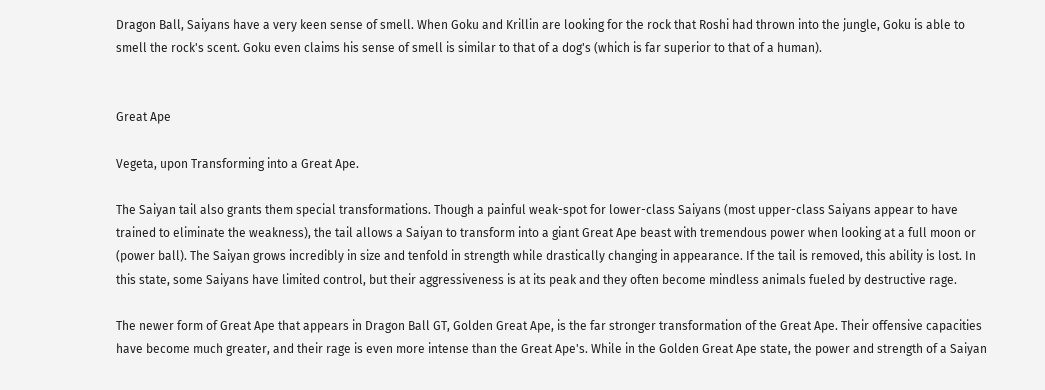Dragon Ball, Saiyans have a very keen sense of smell. When Goku and Krillin are looking for the rock that Roshi had thrown into the jungle, Goku is able to smell the rock's scent. Goku even claims his sense of smell is similar to that of a dog's (which is far superior to that of a human).


Great Ape

Vegeta, upon Transforming into a Great Ape.

The Saiyan tail also grants them special transformations. Though a painful weak-spot for lower-class Saiyans (most upper-class Saiyans appear to have trained to eliminate the weakness), the tail allows a Saiyan to transform into a giant Great Ape beast with tremendous power when looking at a full moon or (power ball). The Saiyan grows incredibly in size and tenfold in strength while drastically changing in appearance. If the tail is removed, this ability is lost. In this state, some Saiyans have limited control, but their aggressiveness is at its peak and they often become mindless animals fueled by destructive rage.

The newer form of Great Ape that appears in Dragon Ball GT, Golden Great Ape, is the far stronger transformation of the Great Ape. Their offensive capacities have become much greater, and their rage is even more intense than the Great Ape's. While in the Golden Great Ape state, the power and strength of a Saiyan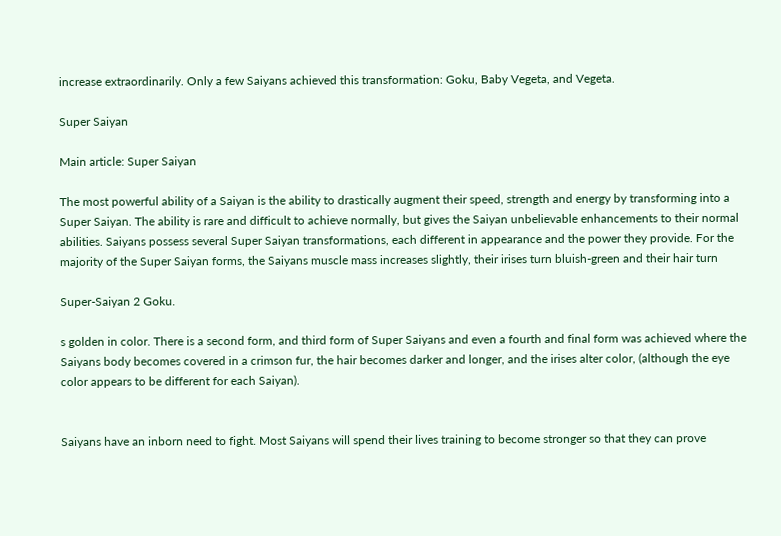increase extraordinarily. Only a few Saiyans achieved this transformation: Goku, Baby Vegeta, and Vegeta.

Super Saiyan

Main article: Super Saiyan

The most powerful ability of a Saiyan is the ability to drastically augment their speed, strength and energy by transforming into a Super Saiyan. The ability is rare and difficult to achieve normally, but gives the Saiyan unbelievable enhancements to their normal abilities. Saiyans possess several Super Saiyan transformations, each different in appearance and the power they provide. For the majority of the Super Saiyan forms, the Saiyans muscle mass increases slightly, their irises turn bluish-green and their hair turn

Super-Saiyan 2 Goku.

s golden in color. There is a second form, and third form of Super Saiyans and even a fourth and final form was achieved where the Saiyans body becomes covered in a crimson fur, the hair becomes darker and longer, and the irises alter color, (although the eye color appears to be different for each Saiyan).


Saiyans have an inborn need to fight. Most Saiyans will spend their lives training to become stronger so that they can prove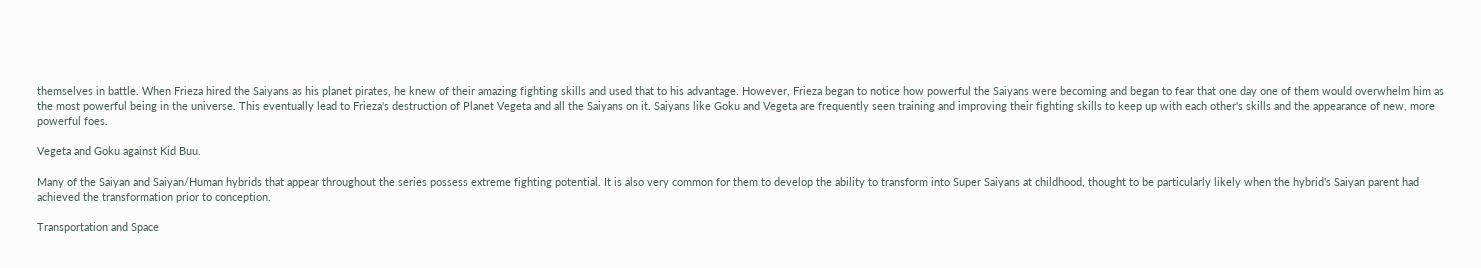themselves in battle. When Frieza hired the Saiyans as his planet pirates, he knew of their amazing fighting skills and used that to his advantage. However, Frieza began to notice how powerful the Saiyans were becoming and began to fear that one day one of them would overwhelm him as the most powerful being in the universe. This eventually lead to Frieza's destruction of Planet Vegeta and all the Saiyans on it. Saiyans like Goku and Vegeta are frequently seen training and improving their fighting skills to keep up with each other's skills and the appearance of new, more powerful foes.

Vegeta and Goku against Kid Buu.

Many of the Saiyan and Saiyan/Human hybrids that appear throughout the series possess extreme fighting potential. It is also very common for them to develop the ability to transform into Super Saiyans at childhood, thought to be particularly likely when the hybrid's Saiyan parent had achieved the transformation prior to conception.

Transportation and Space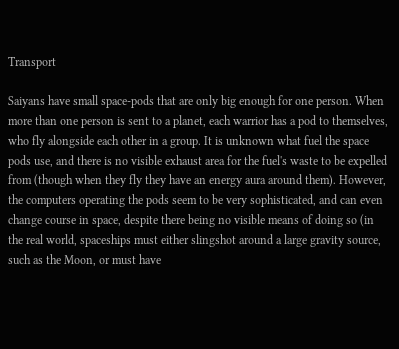Transport

Saiyans have small space-pods that are only big enough for one person. When more than one person is sent to a planet, each warrior has a pod to themselves, who fly alongside each other in a group. It is unknown what fuel the space pods use, and there is no visible exhaust area for the fuel's waste to be expelled from (though when they fly they have an energy aura around them). However, the computers operating the pods seem to be very sophisticated, and can even change course in space, despite there being no visible means of doing so (in the real world, spaceships must either slingshot around a large gravity source, such as the Moon, or must have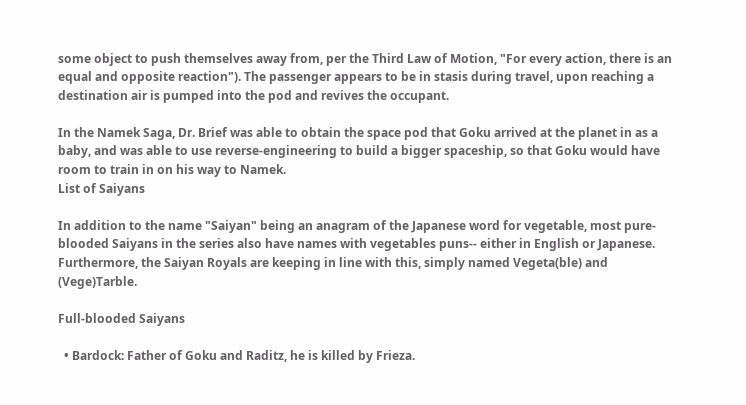some object to push themselves away from, per the Third Law of Motion, "For every action, there is an equal and opposite reaction"). The passenger appears to be in stasis during travel, upon reaching a destination air is pumped into the pod and revives the occupant.

In the Namek Saga, Dr. Brief was able to obtain the space pod that Goku arrived at the planet in as a baby, and was able to use reverse-engineering to build a bigger spaceship, so that Goku would have room to train in on his way to Namek.
List of Saiyans

In addition to the name "Saiyan" being an anagram of the Japanese word for vegetable, most pure-blooded Saiyans in the series also have names with vegetables puns-- either in English or Japanese. Furthermore, the Saiyan Royals are keeping in line with this, simply named Vegeta(ble) and (Vege)Tarble.

Full-blooded Saiyans

  • Bardock: Father of Goku and Raditz, he is killed by Frieza.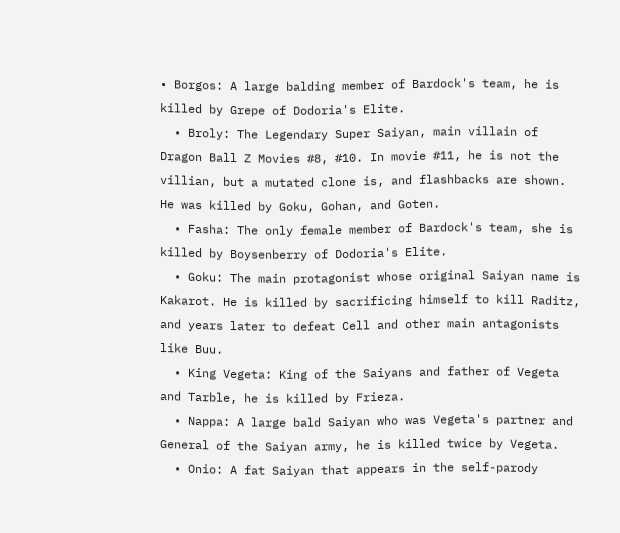• Borgos: A large balding member of Bardock's team, he is killed by Grepe of Dodoria's Elite.
  • Broly: The Legendary Super Saiyan, main villain of Dragon Ball Z Movies #8, #10. In movie #11, he is not the villian, but a mutated clone is, and flashbacks are shown. He was killed by Goku, Gohan, and Goten.
  • Fasha: The only female member of Bardock's team, she is killed by Boysenberry of Dodoria's Elite.
  • Goku: The main protagonist whose original Saiyan name is Kakarot. He is killed by sacrificing himself to kill Raditz, and years later to defeat Cell and other main antagonists like Buu.
  • King Vegeta: King of the Saiyans and father of Vegeta and Tarble, he is killed by Frieza.
  • Nappa: A large bald Saiyan who was Vegeta's partner and General of the Saiyan army, he is killed twice by Vegeta.
  • Onio: A fat Saiyan that appears in the self-parody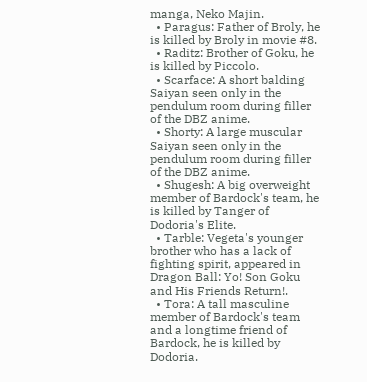manga, Neko Majin.
  • Paragus: Father of Broly, he is killed by Broly in movie #8.
  • Raditz: Brother of Goku, he is killed by Piccolo.
  • Scarface: A short balding Saiyan seen only in the pendulum room during filler of the DBZ anime.
  • Shorty: A large muscular Saiyan seen only in the pendulum room during filler of the DBZ anime.
  • Shugesh: A big overweight member of Bardock's team, he is killed by Tanger of Dodoria's Elite.
  • Tarble: Vegeta's younger brother who has a lack of fighting spirit, appeared in Dragon Ball: Yo! Son Goku and His Friends Return!.
  • Tora: A tall masculine member of Bardock's team and a longtime friend of Bardock, he is killed by Dodoria.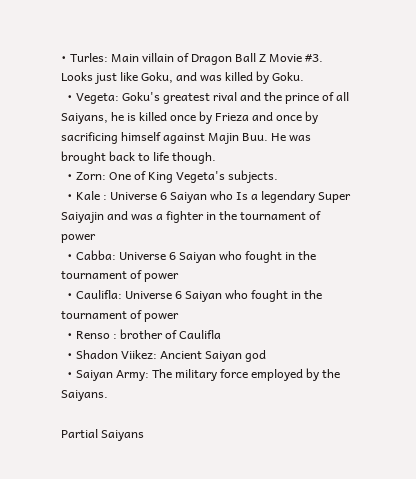• Turles: Main villain of Dragon Ball Z Movie #3. Looks just like Goku, and was killed by Goku.
  • Vegeta: Goku's greatest rival and the prince of all Saiyans, he is killed once by Frieza and once by sacrificing himself against Majin Buu. He was brought back to life though.
  • Zorn: One of King Vegeta's subjects.
  • Kale : Universe 6 Saiyan who Is a legendary Super Saiyajin and was a fighter in the tournament of power
  • Cabba: Universe 6 Saiyan who fought in the tournament of power
  • Caulifla: Universe 6 Saiyan who fought in the tournament of power
  • Renso : brother of Caulifla
  • Shadon Viikez: Ancient Saiyan god
  • Saiyan Army: The military force employed by the Saiyans.

Partial Saiyans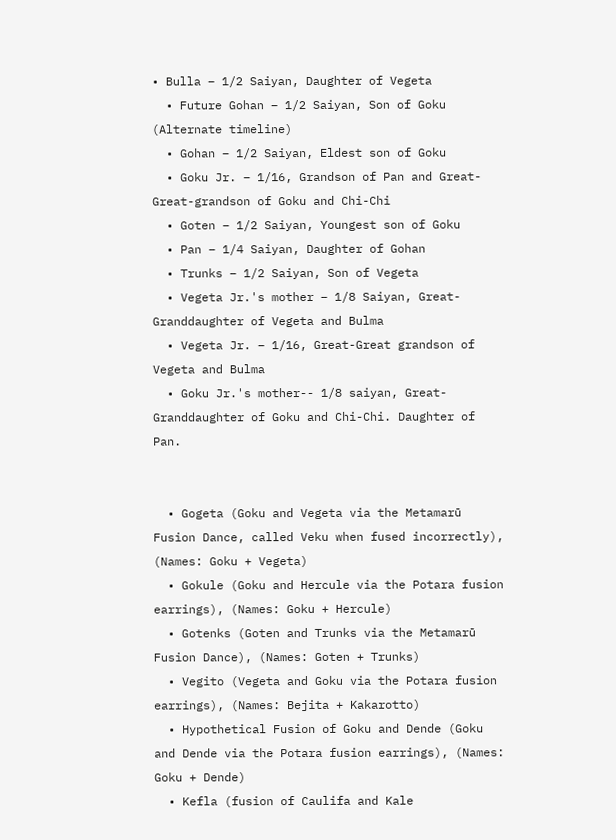• Bulla – 1/2 Saiyan, Daughter of Vegeta
  • Future Gohan – 1/2 Saiyan, Son of Goku (Alternate timeline)
  • Gohan – 1/2 Saiyan, Eldest son of Goku
  • Goku Jr. – 1/16, Grandson of Pan and Great-Great-grandson of Goku and Chi-Chi
  • Goten – 1/2 Saiyan, Youngest son of Goku
  • Pan – 1/4 Saiyan, Daughter of Gohan
  • Trunks – 1/2 Saiyan, Son of Vegeta
  • Vegeta Jr.'s mother – 1/8 Saiyan, Great-Granddaughter of Vegeta and Bulma
  • Vegeta Jr. – 1/16, Great-Great grandson of Vegeta and Bulma
  • Goku Jr.'s mother-- 1/8 saiyan, Great-Granddaughter of Goku and Chi-Chi. Daughter of Pan.


  • Gogeta (Goku and Vegeta via the Metamarū Fusion Dance, called Veku when fused incorrectly), (Names: Goku + Vegeta)
  • Gokule (Goku and Hercule via the Potara fusion earrings), (Names: Goku + Hercule)
  • Gotenks (Goten and Trunks via the Metamarū Fusion Dance), (Names: Goten + Trunks)
  • Vegito (Vegeta and Goku via the Potara fusion earrings), (Names: Bejita + Kakarotto)
  • Hypothetical Fusion of Goku and Dende (Goku and Dende via the Potara fusion earrings), (Names: Goku + Dende)
  • Kefla (fusion of Caulifa and Kale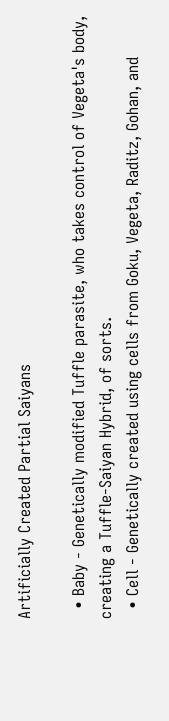Artificially Created Partial Saiyans

  • Baby - Genetically modified Tuffle parasite, who takes control of Vegeta's body, creating a Tuffle-Saiyan Hybrid, of sorts.
  • Cell - Genetically created using cells from Goku, Vegeta, Raditz, Gohan, and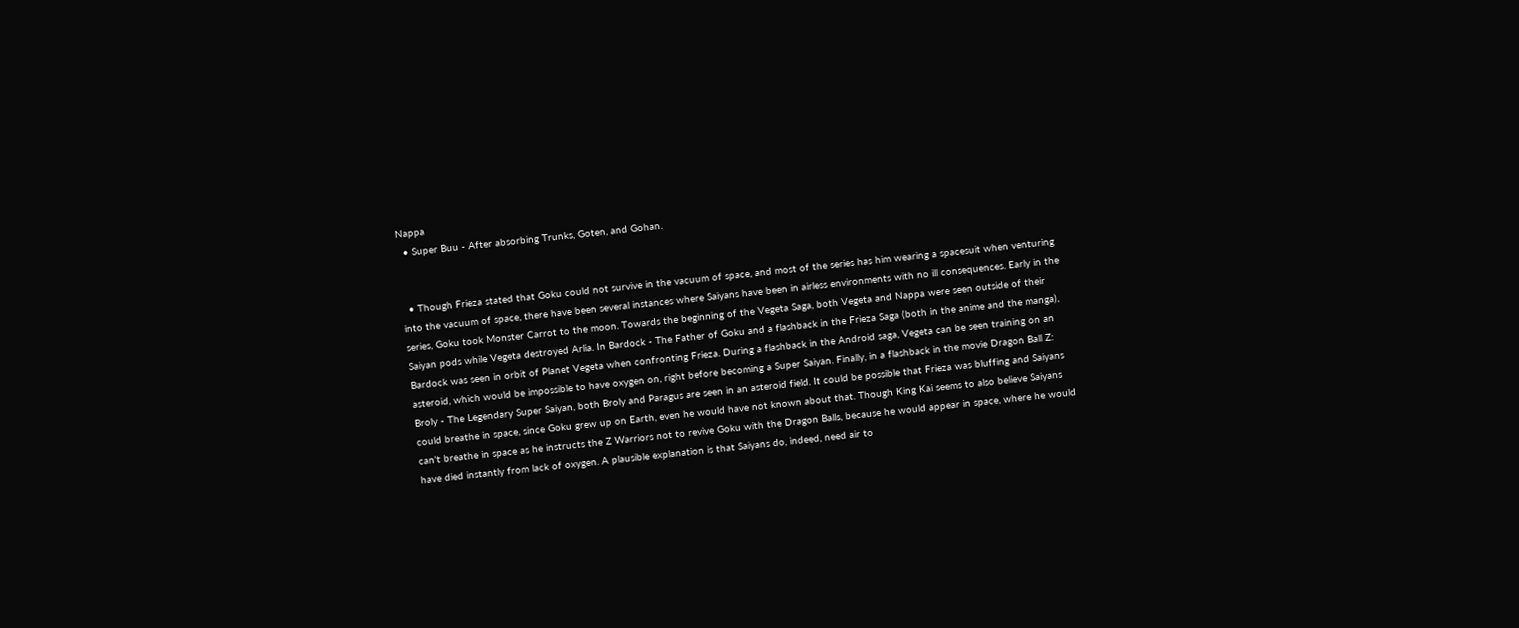Nappa
  • Super Buu - After absorbing Trunks, Goten, and Gohan.


  • Though Frieza stated that Goku could not survive in the vacuum of space, and most of the series has him wearing a spacesuit when venturing into the vacuum of space, there have been several instances where Saiyans have been in airless environments with no ill consequences. Early in the series, Goku took Monster Carrot to the moon. Towards the beginning of the Vegeta Saga, both Vegeta and Nappa were seen outside of their Saiyan pods while Vegeta destroyed Arlia. In Bardock - The Father of Goku and a flashback in the Frieza Saga (both in the anime and the manga), Bardock was seen in orbit of Planet Vegeta when confronting Frieza. During a flashback in the Android saga, Vegeta can be seen training on an asteroid, which would be impossible to have oxygen on, right before becoming a Super Saiyan. Finally, in a flashback in the movie Dragon Ball Z: Broly - The Legendary Super Saiyan, both Broly and Paragus are seen in an asteroid field. It could be possible that Frieza was bluffing and Saiyans could breathe in space, since Goku grew up on Earth, even he would have not known about that. Though King Kai seems to also believe Saiyans can't breathe in space as he instructs the Z Warriors not to revive Goku with the Dragon Balls, because he would appear in space, where he would have died instantly from lack of oxygen. A plausible explanation is that Saiyans do, indeed, need air to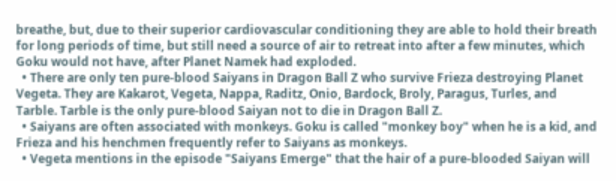breathe, but, due to their superior cardiovascular conditioning they are able to hold their breath for long periods of time, but still need a source of air to retreat into after a few minutes, which Goku would not have, after Planet Namek had exploded.
  • There are only ten pure-blood Saiyans in Dragon Ball Z who survive Frieza destroying Planet Vegeta. They are Kakarot, Vegeta, Nappa, Raditz, Onio, Bardock, Broly, Paragus, Turles, and Tarble. Tarble is the only pure-blood Saiyan not to die in Dragon Ball Z.
  • Saiyans are often associated with monkeys. Goku is called "monkey boy" when he is a kid, and Frieza and his henchmen frequently refer to Saiyans as monkeys.
  • Vegeta mentions in the episode "Saiyans Emerge" that the hair of a pure-blooded Saiyan will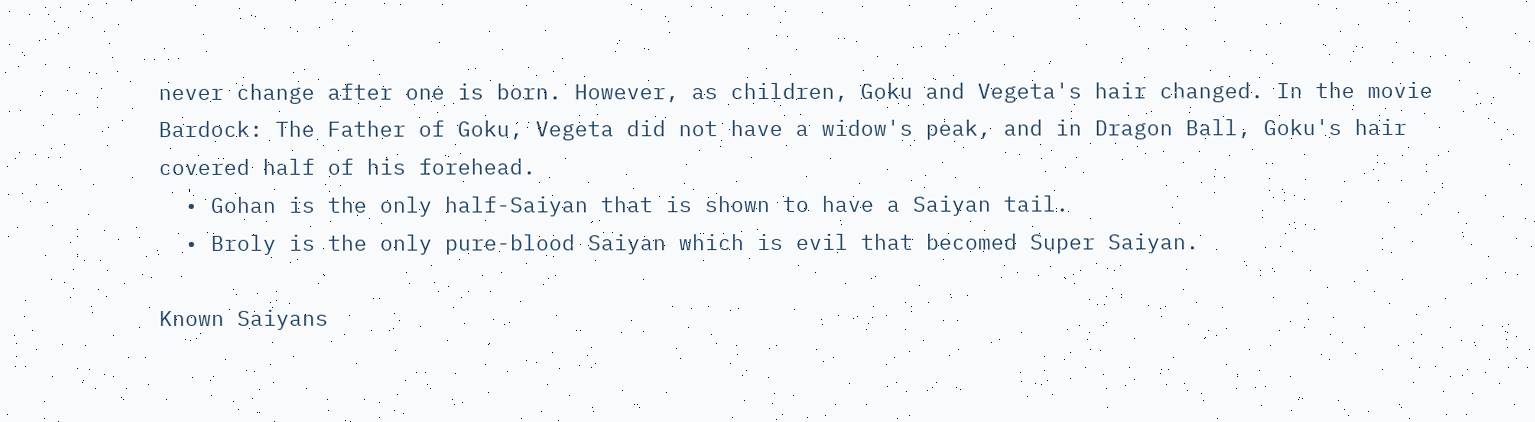never change after one is born. However, as children, Goku and Vegeta's hair changed. In the movie Bardock: The Father of Goku, Vegeta did not have a widow's peak, and in Dragon Ball, Goku's hair covered half of his forehead.
  • Gohan is the only half-Saiyan that is shown to have a Saiyan tail.
  • Broly is the only pure-blood Saiyan which is evil that becomed Super Saiyan.

Known Saiyans